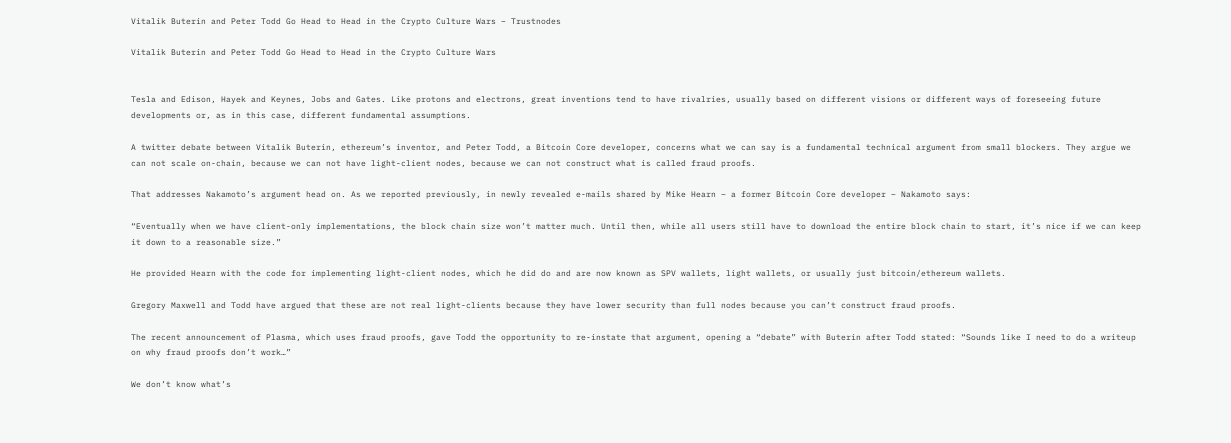Vitalik Buterin and Peter Todd Go Head to Head in the Crypto Culture Wars – Trustnodes

Vitalik Buterin and Peter Todd Go Head to Head in the Crypto Culture Wars


Tesla and Edison, Hayek and Keynes, Jobs and Gates. Like protons and electrons, great inventions tend to have rivalries, usually based on different visions or different ways of foreseeing future developments or, as in this case, different fundamental assumptions.

A twitter debate between Vitalik Buterin, ethereum’s inventor, and Peter Todd, a Bitcoin Core developer, concerns what we can say is a fundamental technical argument from small blockers. They argue we can not scale on-chain, because we can not have light-client nodes, because we can not construct what is called fraud proofs.

That addresses Nakamoto’s argument head on. As we reported previously, in newly revealed e-mails shared by Mike Hearn – a former Bitcoin Core developer – Nakamoto says:

“Eventually when we have client-only implementations, the block chain size won’t matter much. Until then, while all users still have to download the entire block chain to start, it’s nice if we can keep it down to a reasonable size.”

He provided Hearn with the code for implementing light-client nodes, which he did do and are now known as SPV wallets, light wallets, or usually just bitcoin/ethereum wallets.

Gregory Maxwell and Todd have argued that these are not real light-clients because they have lower security than full nodes because you can’t construct fraud proofs.

The recent announcement of Plasma, which uses fraud proofs, gave Todd the opportunity to re-instate that argument, opening a “debate” with Buterin after Todd stated: “Sounds like I need to do a writeup on why fraud proofs don’t work…”

We don’t know what’s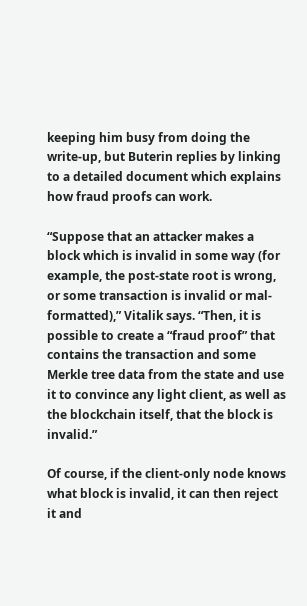keeping him busy from doing the write-up, but Buterin replies by linking to a detailed document which explains how fraud proofs can work.

“Suppose that an attacker makes a block which is invalid in some way (for example, the post-state root is wrong, or some transaction is invalid or mal-formatted),” Vitalik says. “Then, it is possible to create a “fraud proof” that contains the transaction and some Merkle tree data from the state and use it to convince any light client, as well as the blockchain itself, that the block is invalid.”

Of course, if the client-only node knows what block is invalid, it can then reject it and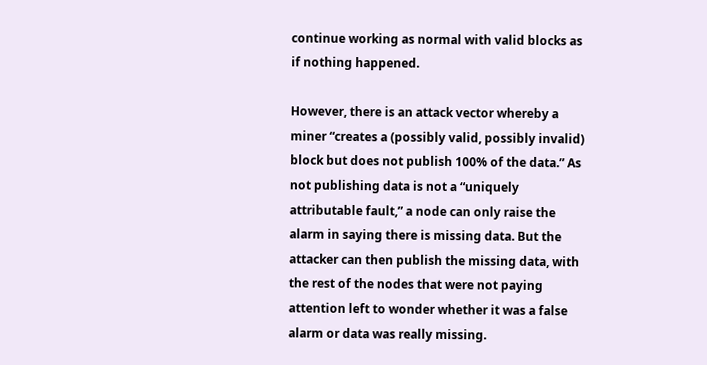continue working as normal with valid blocks as if nothing happened.

However, there is an attack vector whereby a miner “creates a (possibly valid, possibly invalid) block but does not publish 100% of the data.” As not publishing data is not a “uniquely attributable fault,” a node can only raise the alarm in saying there is missing data. But the attacker can then publish the missing data, with the rest of the nodes that were not paying attention left to wonder whether it was a false alarm or data was really missing.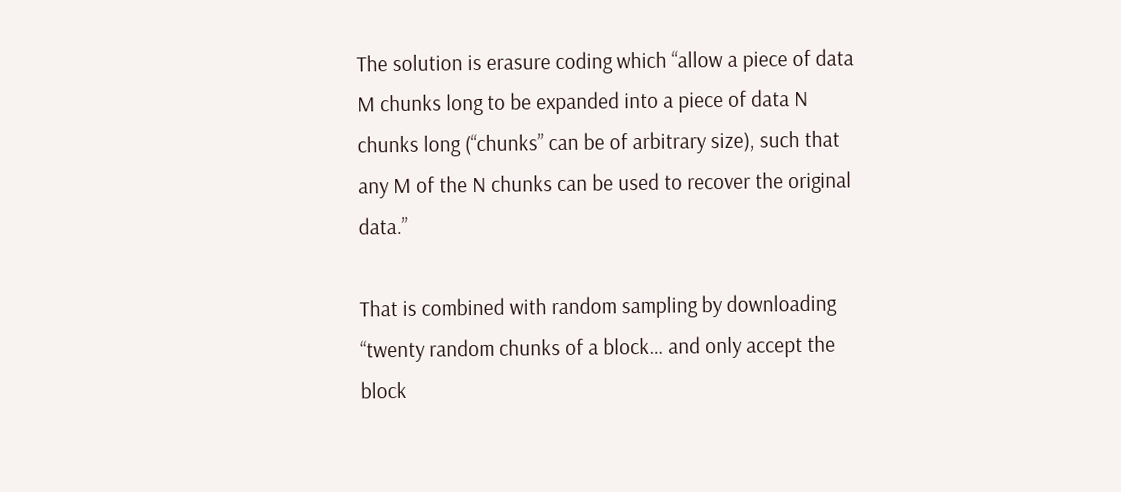The solution is erasure coding which “allow a piece of data M chunks long to be expanded into a piece of data N chunks long (“chunks” can be of arbitrary size), such that any M of the N chunks can be used to recover the original data.”

That is combined with random sampling by downloading “twenty random chunks of a block… and only accept the block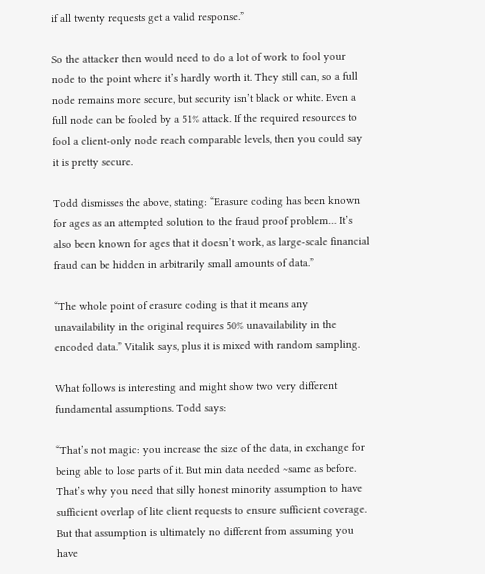if all twenty requests get a valid response.”

So the attacker then would need to do a lot of work to fool your node to the point where it’s hardly worth it. They still can, so a full node remains more secure, but security isn’t black or white. Even a full node can be fooled by a 51% attack. If the required resources to fool a client-only node reach comparable levels, then you could say it is pretty secure.

Todd dismisses the above, stating: “Erasure coding has been known for ages as an attempted solution to the fraud proof problem… It’s also been known for ages that it doesn’t work, as large-scale financial fraud can be hidden in arbitrarily small amounts of data.”

“The whole point of erasure coding is that it means any unavailability in the original requires 50% unavailability in the encoded data.” Vitalik says, plus it is mixed with random sampling.

What follows is interesting and might show two very different fundamental assumptions. Todd says:

“That’s not magic: you increase the size of the data, in exchange for being able to lose parts of it. But min data needed ~same as before. That’s why you need that silly honest minority assumption to have sufficient overlap of lite client requests to ensure sufficient coverage. But that assumption is ultimately no different from assuming you have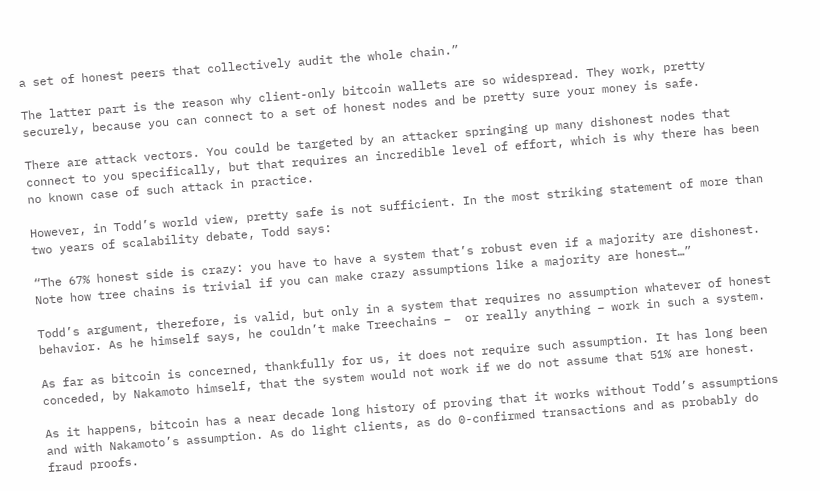a set of honest peers that collectively audit the whole chain.”

The latter part is the reason why client-only bitcoin wallets are so widespread. They work, pretty securely, because you can connect to a set of honest nodes and be pretty sure your money is safe.

There are attack vectors. You could be targeted by an attacker springing up many dishonest nodes that connect to you specifically, but that requires an incredible level of effort, which is why there has been no known case of such attack in practice.

However, in Todd’s world view, pretty safe is not sufficient. In the most striking statement of more than two years of scalability debate, Todd says:

“The 67% honest side is crazy: you have to have a system that’s robust even if a majority are dishonest. Note how tree chains is trivial if you can make crazy assumptions like a majority are honest…”

Todd’s argument, therefore, is valid, but only in a system that requires no assumption whatever of honest behavior. As he himself says, he couldn’t make Treechains –  or really anything – work in such a system.

As far as bitcoin is concerned, thankfully for us, it does not require such assumption. It has long been conceded, by Nakamoto himself, that the system would not work if we do not assume that 51% are honest.

As it happens, bitcoin has a near decade long history of proving that it works without Todd’s assumptions and with Nakamoto’s assumption. As do light clients, as do 0-confirmed transactions and as probably do fraud proofs.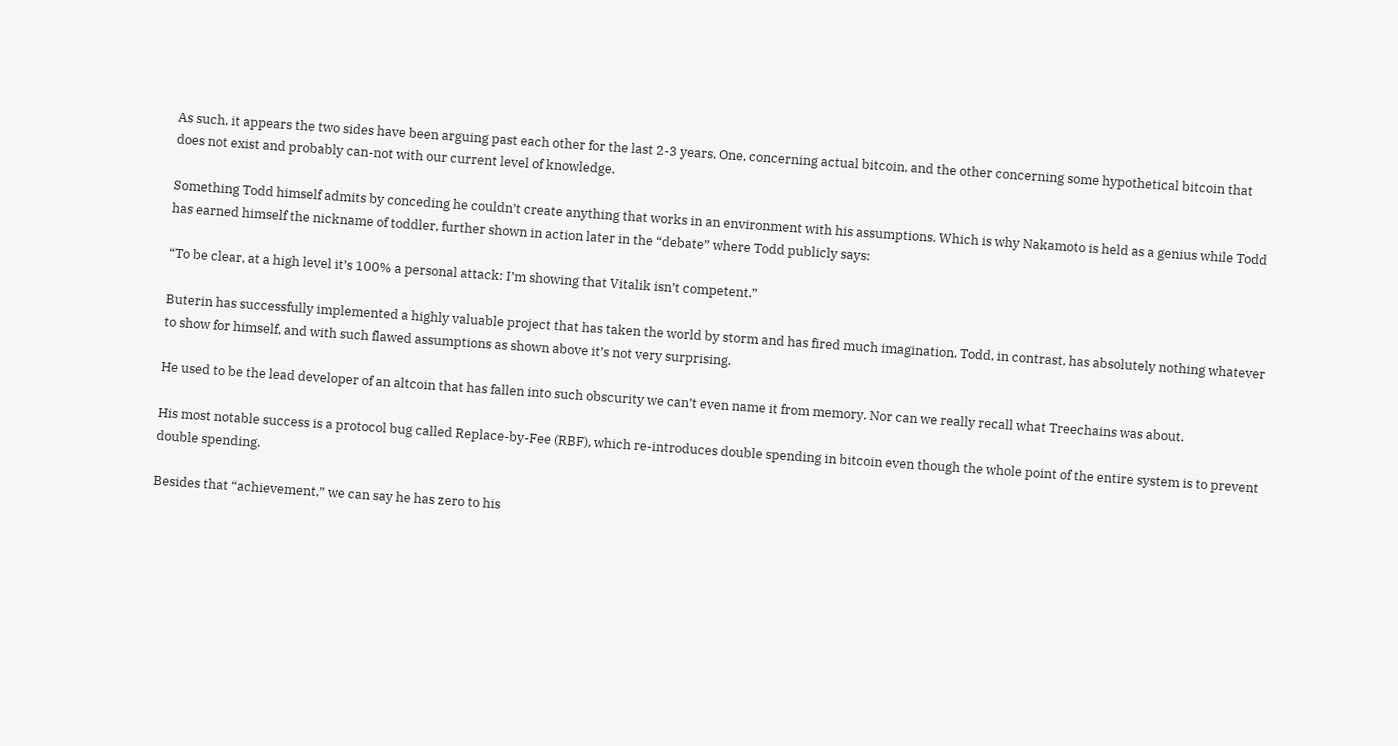As such, it appears the two sides have been arguing past each other for the last 2-3 years. One, concerning actual bitcoin, and the other concerning some hypothetical bitcoin that does not exist and probably can-not with our current level of knowledge.

Something Todd himself admits by conceding he couldn’t create anything that works in an environment with his assumptions. Which is why Nakamoto is held as a genius while Todd has earned himself the nickname of toddler, further shown in action later in the “debate” where Todd publicly says:

“To be clear, at a high level it’s 100% a personal attack: I’m showing that Vitalik isn’t competent.”

Buterin has successfully implemented a highly valuable project that has taken the world by storm and has fired much imagination. Todd, in contrast, has absolutely nothing whatever to show for himself, and with such flawed assumptions as shown above it’s not very surprising.

He used to be the lead developer of an altcoin that has fallen into such obscurity we can’t even name it from memory. Nor can we really recall what Treechains was about.

His most notable success is a protocol bug called Replace-by-Fee (RBF), which re-introduces double spending in bitcoin even though the whole point of the entire system is to prevent double spending.

Besides that “achievement,” we can say he has zero to his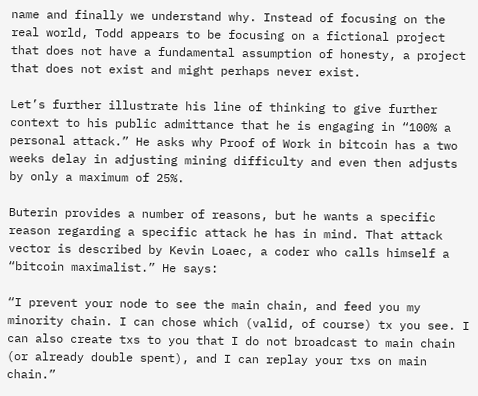name and finally we understand why. Instead of focusing on the real world, Todd appears to be focusing on a fictional project that does not have a fundamental assumption of honesty, a project that does not exist and might perhaps never exist.

Let’s further illustrate his line of thinking to give further context to his public admittance that he is engaging in “100% a personal attack.” He asks why Proof of Work in bitcoin has a two weeks delay in adjusting mining difficulty and even then adjusts by only a maximum of 25%.

Buterin provides a number of reasons, but he wants a specific reason regarding a specific attack he has in mind. That attack vector is described by Kevin Loaec, a coder who calls himself a “bitcoin maximalist.” He says:

“I prevent your node to see the main chain, and feed you my minority chain. I can chose which (valid, of course) tx you see. I can also create txs to you that I do not broadcast to main chain (or already double spent), and I can replay your txs on main chain.”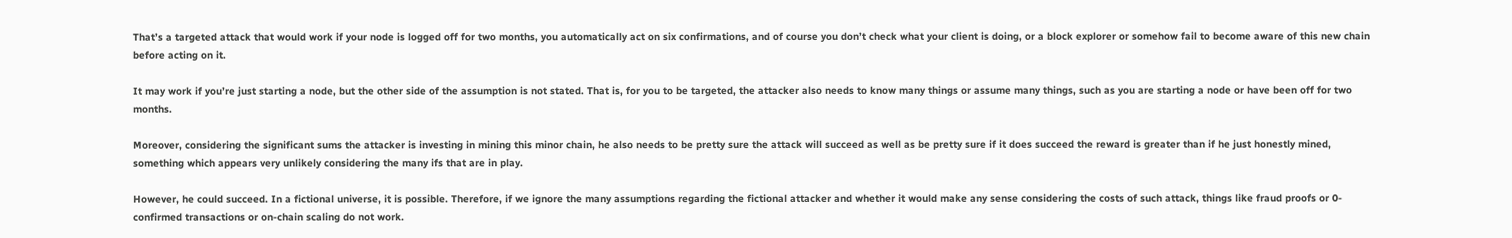That’s a targeted attack that would work if your node is logged off for two months, you automatically act on six confirmations, and of course you don’t check what your client is doing, or a block explorer or somehow fail to become aware of this new chain before acting on it.

It may work if you’re just starting a node, but the other side of the assumption is not stated. That is, for you to be targeted, the attacker also needs to know many things or assume many things, such as you are starting a node or have been off for two months.

Moreover, considering the significant sums the attacker is investing in mining this minor chain, he also needs to be pretty sure the attack will succeed as well as be pretty sure if it does succeed the reward is greater than if he just honestly mined, something which appears very unlikely considering the many ifs that are in play.

However, he could succeed. In a fictional universe, it is possible. Therefore, if we ignore the many assumptions regarding the fictional attacker and whether it would make any sense considering the costs of such attack, things like fraud proofs or 0-confirmed transactions or on-chain scaling do not work.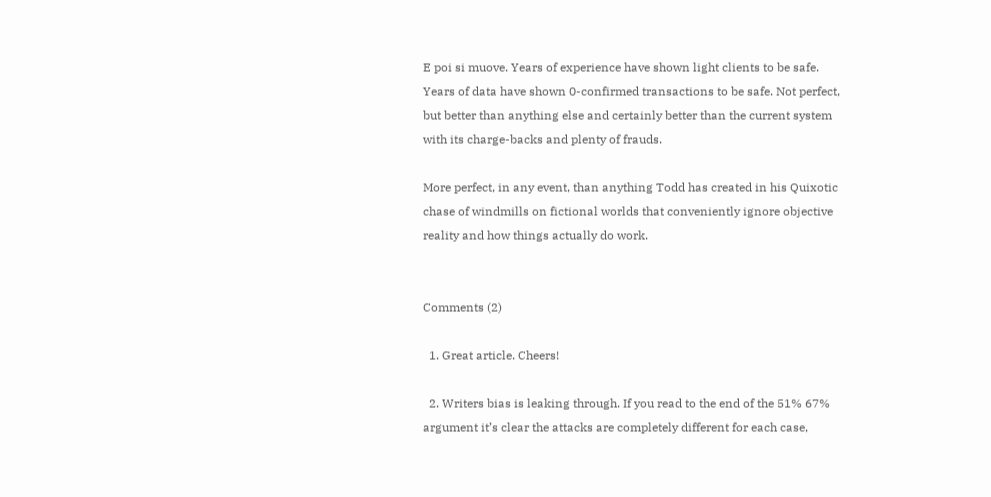E poi si muove. Years of experience have shown light clients to be safe. Years of data have shown 0-confirmed transactions to be safe. Not perfect, but better than anything else and certainly better than the current system with its charge-backs and plenty of frauds.

More perfect, in any event, than anything Todd has created in his Quixotic chase of windmills on fictional worlds that conveniently ignore objective reality and how things actually do work.


Comments (2)

  1. Great article. Cheers!

  2. Writers bias is leaking through. If you read to the end of the 51% 67% argument it’s clear the attacks are completely different for each case,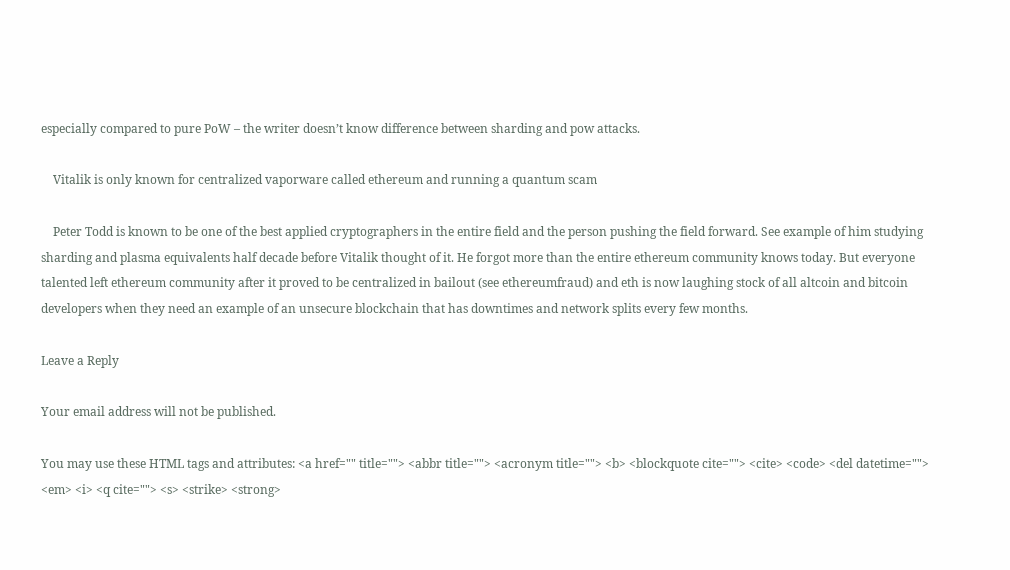especially compared to pure PoW – the writer doesn’t know difference between sharding and pow attacks.

    Vitalik is only known for centralized vaporware called ethereum and running a quantum scam

    Peter Todd is known to be one of the best applied cryptographers in the entire field and the person pushing the field forward. See example of him studying sharding and plasma equivalents half decade before Vitalik thought of it. He forgot more than the entire ethereum community knows today. But everyone talented left ethereum community after it proved to be centralized in bailout (see ethereumfraud) and eth is now laughing stock of all altcoin and bitcoin developers when they need an example of an unsecure blockchain that has downtimes and network splits every few months.

Leave a Reply

Your email address will not be published.

You may use these HTML tags and attributes: <a href="" title=""> <abbr title=""> <acronym title=""> <b> <blockquote cite=""> <cite> <code> <del datetime=""> <em> <i> <q cite=""> <s> <strike> <strong>